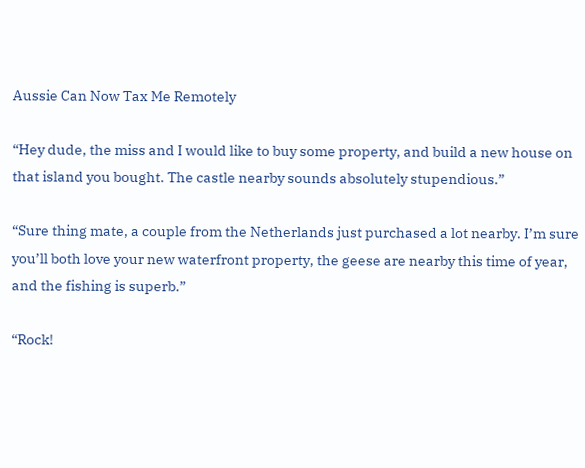Aussie Can Now Tax Me Remotely

“Hey dude, the miss and I would like to buy some property, and build a new house on that island you bought. The castle nearby sounds absolutely stupendious.”

“Sure thing mate, a couple from the Netherlands just purchased a lot nearby. I’m sure you’ll both love your new waterfront property, the geese are nearby this time of year, and the fishing is superb.”

“Rock!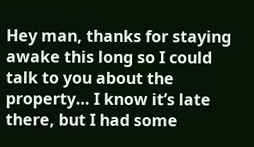Hey man, thanks for staying awake this long so I could talk to you about the property… I know it’s late there, but I had some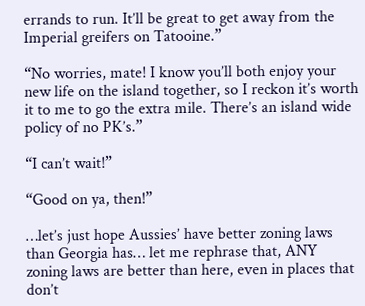errands to run. It’ll be great to get away from the Imperial greifers on Tatooine.”

“No worries, mate! I know you’ll both enjoy your new life on the island together, so I reckon it’s worth it to me to go the extra mile. There’s an island wide policy of no PK’s.”

“I can’t wait!”

“Good on ya, then!”

…let’s just hope Aussies’ have better zoning laws than Georgia has… let me rephrase that, ANY zoning laws are better than here, even in places that don’t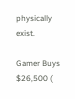physically exist.

Gamer Buys $26,500 (